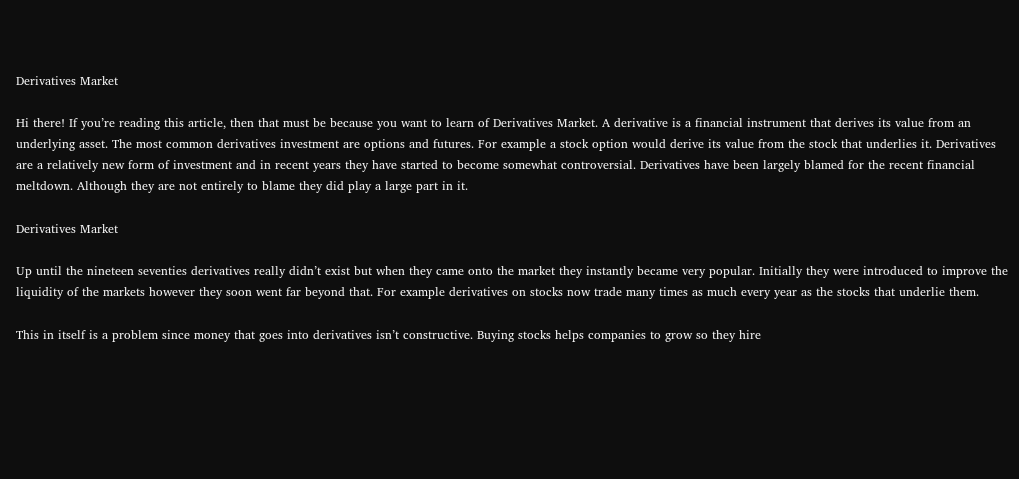Derivatives Market

Hi there! If you’re reading this article, then that must be because you want to learn of Derivatives Market. A derivative is a financial instrument that derives its value from an underlying asset. The most common derivatives investment are options and futures. For example a stock option would derive its value from the stock that underlies it. Derivatives are a relatively new form of investment and in recent years they have started to become somewhat controversial. Derivatives have been largely blamed for the recent financial meltdown. Although they are not entirely to blame they did play a large part in it.

Derivatives Market

Up until the nineteen seventies derivatives really didn’t exist but when they came onto the market they instantly became very popular. Initially they were introduced to improve the liquidity of the markets however they soon went far beyond that. For example derivatives on stocks now trade many times as much every year as the stocks that underlie them.

This in itself is a problem since money that goes into derivatives isn’t constructive. Buying stocks helps companies to grow so they hire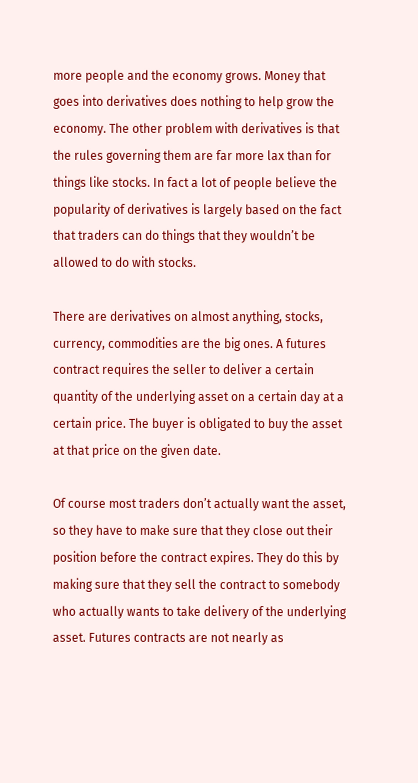more people and the economy grows. Money that goes into derivatives does nothing to help grow the economy. The other problem with derivatives is that the rules governing them are far more lax than for things like stocks. In fact a lot of people believe the popularity of derivatives is largely based on the fact that traders can do things that they wouldn’t be allowed to do with stocks.

There are derivatives on almost anything, stocks, currency, commodities are the big ones. A futures contract requires the seller to deliver a certain quantity of the underlying asset on a certain day at a certain price. The buyer is obligated to buy the asset at that price on the given date.

Of course most traders don’t actually want the asset, so they have to make sure that they close out their position before the contract expires. They do this by making sure that they sell the contract to somebody who actually wants to take delivery of the underlying asset. Futures contracts are not nearly as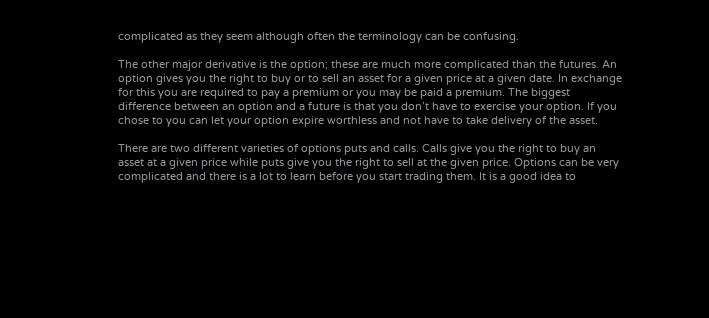complicated as they seem although often the terminology can be confusing.

The other major derivative is the option; these are much more complicated than the futures. An option gives you the right to buy or to sell an asset for a given price at a given date. In exchange for this you are required to pay a premium or you may be paid a premium. The biggest difference between an option and a future is that you don’t have to exercise your option. If you chose to you can let your option expire worthless and not have to take delivery of the asset.

There are two different varieties of options puts and calls. Calls give you the right to buy an asset at a given price while puts give you the right to sell at the given price. Options can be very complicated and there is a lot to learn before you start trading them. It is a good idea to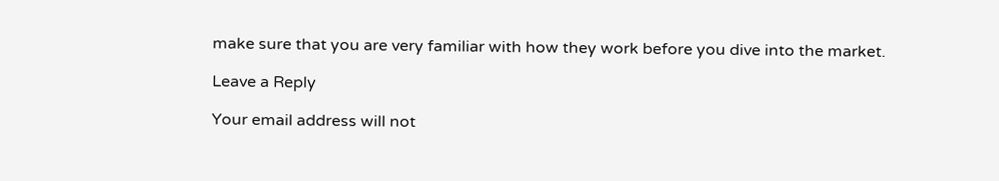make sure that you are very familiar with how they work before you dive into the market.

Leave a Reply

Your email address will not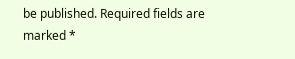be published. Required fields are marked *